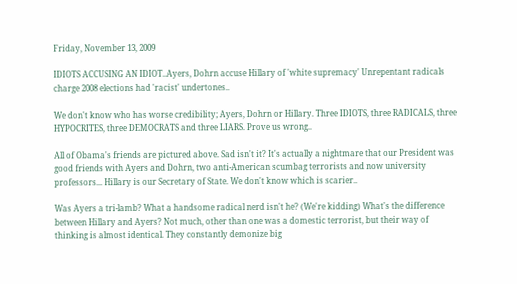Friday, November 13, 2009

IDIOTS ACCUSING AN IDIOT..Ayers, Dohrn accuse Hillary of 'white supremacy' Unrepentant radicals charge 2008 elections had 'racist' undertones..

We don't know who has worse credibility; Ayers, Dohrn or Hillary. Three IDIOTS, three RADICALS, three HYPOCRITES, three DEMOCRATS and three LIARS. Prove us wrong..

All of Obama's friends are pictured above. Sad isn't it? It's actually a nightmare that our President was good friends with Ayers and Dohrn, two anti-American scumbag terrorists and now university professors... Hillary is our Secretary of State. We don't know which is scarier..

Was Ayers a tri-lamb? What a handsome radical nerd isn't he? (We're kidding) What's the difference between Hillary and Ayers? Not much, other than one was a domestic terrorist, but their way of thinking is almost identical. They constantly demonize big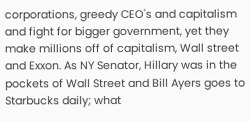corporations, greedy CEO's and capitalism and fight for bigger government, yet they make millions off of capitalism, Wall street and Exxon. As NY Senator, Hillary was in the pockets of Wall Street and Bill Ayers goes to Starbucks daily; what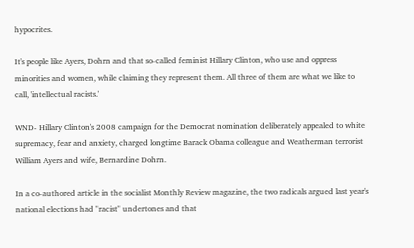hypocrites.

It's people like Ayers, Dohrn and that so-called feminist Hillary Clinton, who use and oppress minorities and women, while claiming they represent them. All three of them are what we like to call, 'intellectual racists.'

WND- Hillary Clinton's 2008 campaign for the Democrat nomination deliberately appealed to white supremacy, fear and anxiety, charged longtime Barack Obama colleague and Weatherman terrorist William Ayers and wife, Bernardine Dohrn.

In a co-authored article in the socialist Monthly Review magazine, the two radicals argued last year's national elections had "racist" undertones and that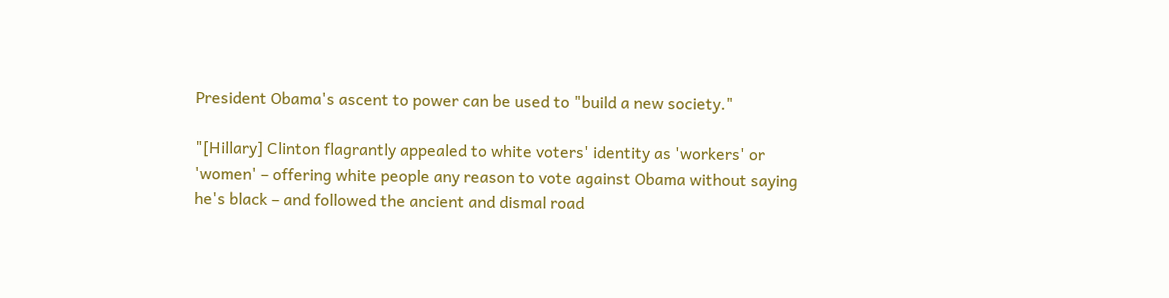President Obama's ascent to power can be used to "build a new society."

"[Hillary] Clinton flagrantly appealed to white voters' identity as 'workers' or 'women' – offering white people any reason to vote against Obama without saying he's black – and followed the ancient and dismal road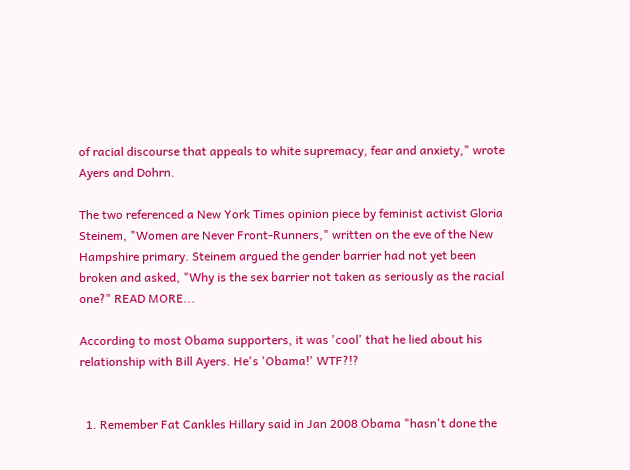of racial discourse that appeals to white supremacy, fear and anxiety," wrote Ayers and Dohrn.

The two referenced a New York Times opinion piece by feminist activist Gloria Steinem, "Women are Never Front-Runners," written on the eve of the New Hampshire primary. Steinem argued the gender barrier had not yet been broken and asked, "Why is the sex barrier not taken as seriously as the racial one?" READ MORE...

According to most Obama supporters, it was 'cool' that he lied about his relationship with Bill Ayers. He's 'Obama!' WTF?!?


  1. Remember Fat Cankles Hillary said in Jan 2008 Obama "hasn't done the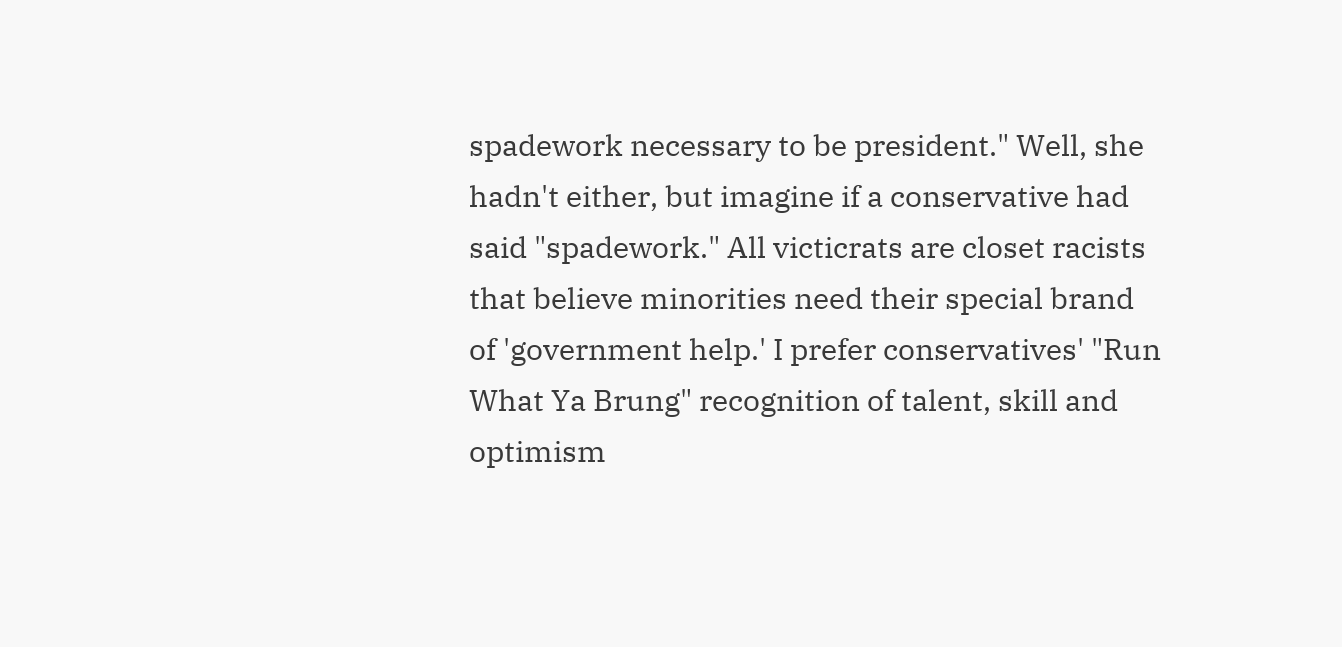spadework necessary to be president." Well, she hadn't either, but imagine if a conservative had said "spadework." All victicrats are closet racists that believe minorities need their special brand of 'government help.' I prefer conservatives' "Run What Ya Brung" recognition of talent, skill and optimism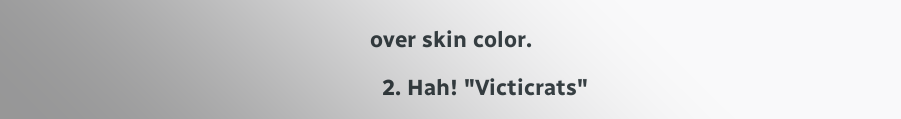over skin color.

  2. Hah! "Victicrats"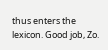thus enters the lexicon. Good job, Zo.